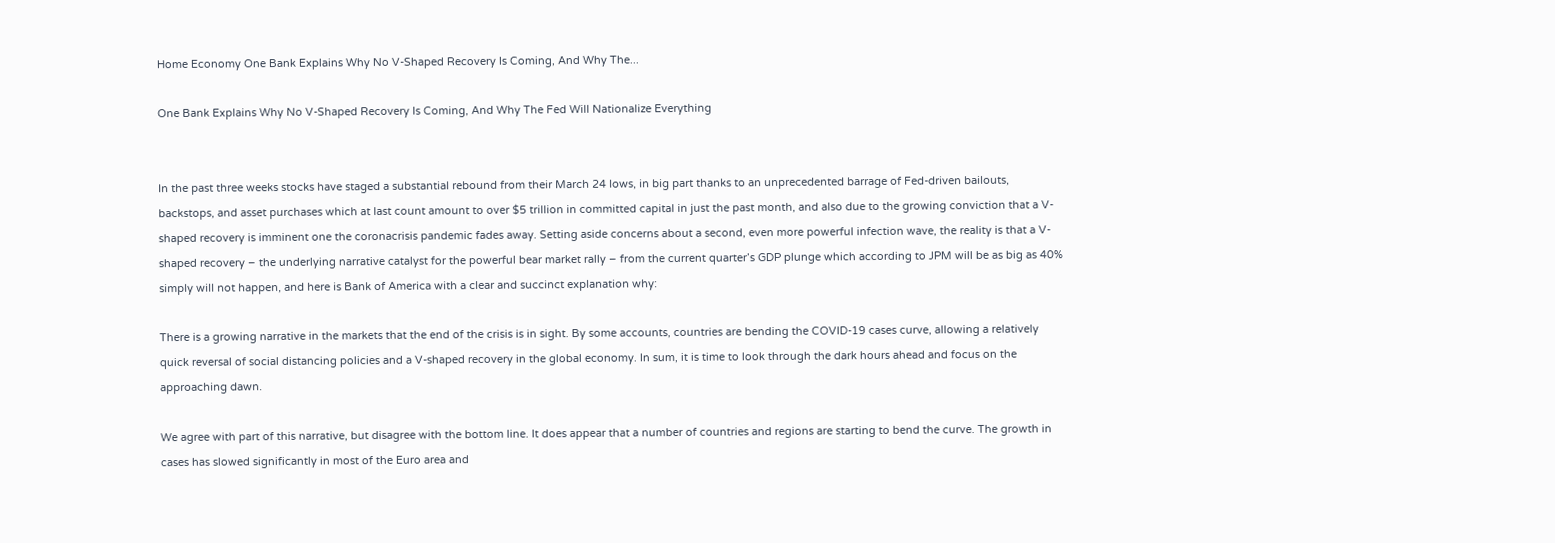Home Economy One Bank Explains Why No V-Shaped Recovery Is Coming, And Why The...

One Bank Explains Why No V-Shaped Recovery Is Coming, And Why The Fed Will Nationalize Everything


In the past three weeks stocks have staged a substantial rebound from their March 24 lows, in big part thanks to an unprecedented barrage of Fed-driven bailouts, backstops, and asset purchases which at last count amount to over $5 trillion in committed capital in just the past month, and also due to the growing conviction that a V-shaped recovery is imminent one the coronacrisis pandemic fades away. Setting aside concerns about a second, even more powerful infection wave, the reality is that a V-shaped recovery – the underlying narrative catalyst for the powerful bear market rally – from the current quarter’s GDP plunge which according to JPM will be as big as 40% simply will not happen, and here is Bank of America with a clear and succinct explanation why:

There is a growing narrative in the markets that the end of the crisis is in sight. By some accounts, countries are bending the COVID-19 cases curve, allowing a relatively quick reversal of social distancing policies and a V-shaped recovery in the global economy. In sum, it is time to look through the dark hours ahead and focus on the approaching dawn.

We agree with part of this narrative, but disagree with the bottom line. It does appear that a number of countries and regions are starting to bend the curve. The growth in cases has slowed significantly in most of the Euro area and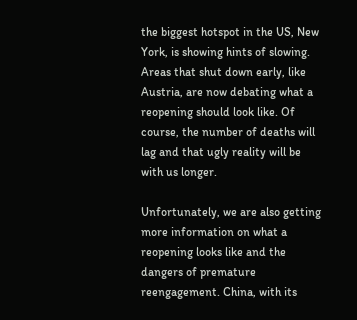the biggest hotspot in the US, New York, is showing hints of slowing. Areas that shut down early, like Austria, are now debating what a reopening should look like. Of course, the number of deaths will lag and that ugly reality will be with us longer.

Unfortunately, we are also getting more information on what a reopening looks like and the dangers of premature reengagement. China, with its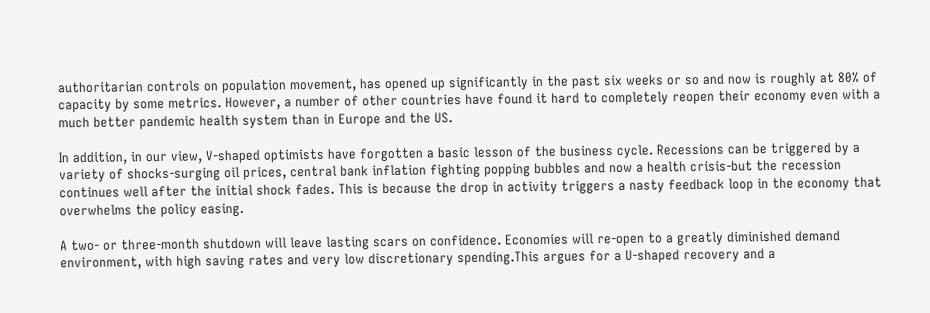authoritarian controls on population movement, has opened up significantly in the past six weeks or so and now is roughly at 80% of capacity by some metrics. However, a number of other countries have found it hard to completely reopen their economy even with a much better pandemic health system than in Europe and the US.

In addition, in our view, V-shaped optimists have forgotten a basic lesson of the business cycle. Recessions can be triggered by a variety of shocks-surging oil prices, central bank inflation fighting popping bubbles and now a health crisis-but the recession continues well after the initial shock fades. This is because the drop in activity triggers a nasty feedback loop in the economy that overwhelms the policy easing.

A two- or three-month shutdown will leave lasting scars on confidence. Economies will re-open to a greatly diminished demand environment, with high saving rates and very low discretionary spending.This argues for a U-shaped recovery and a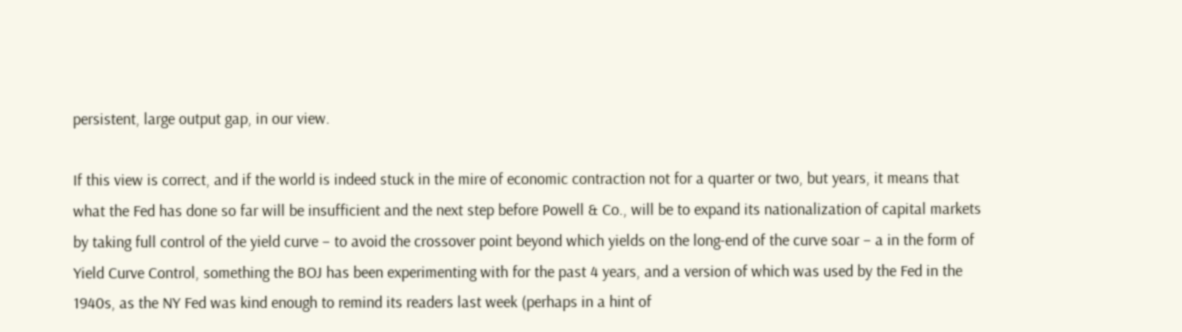persistent, large output gap, in our view.

If this view is correct, and if the world is indeed stuck in the mire of economic contraction not for a quarter or two, but years, it means that what the Fed has done so far will be insufficient and the next step before Powell & Co., will be to expand its nationalization of capital markets by taking full control of the yield curve – to avoid the crossover point beyond which yields on the long-end of the curve soar – a in the form of Yield Curve Control, something the BOJ has been experimenting with for the past 4 years, and a version of which was used by the Fed in the 1940s, as the NY Fed was kind enough to remind its readers last week (perhaps in a hint of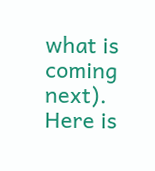what is coming next). Here is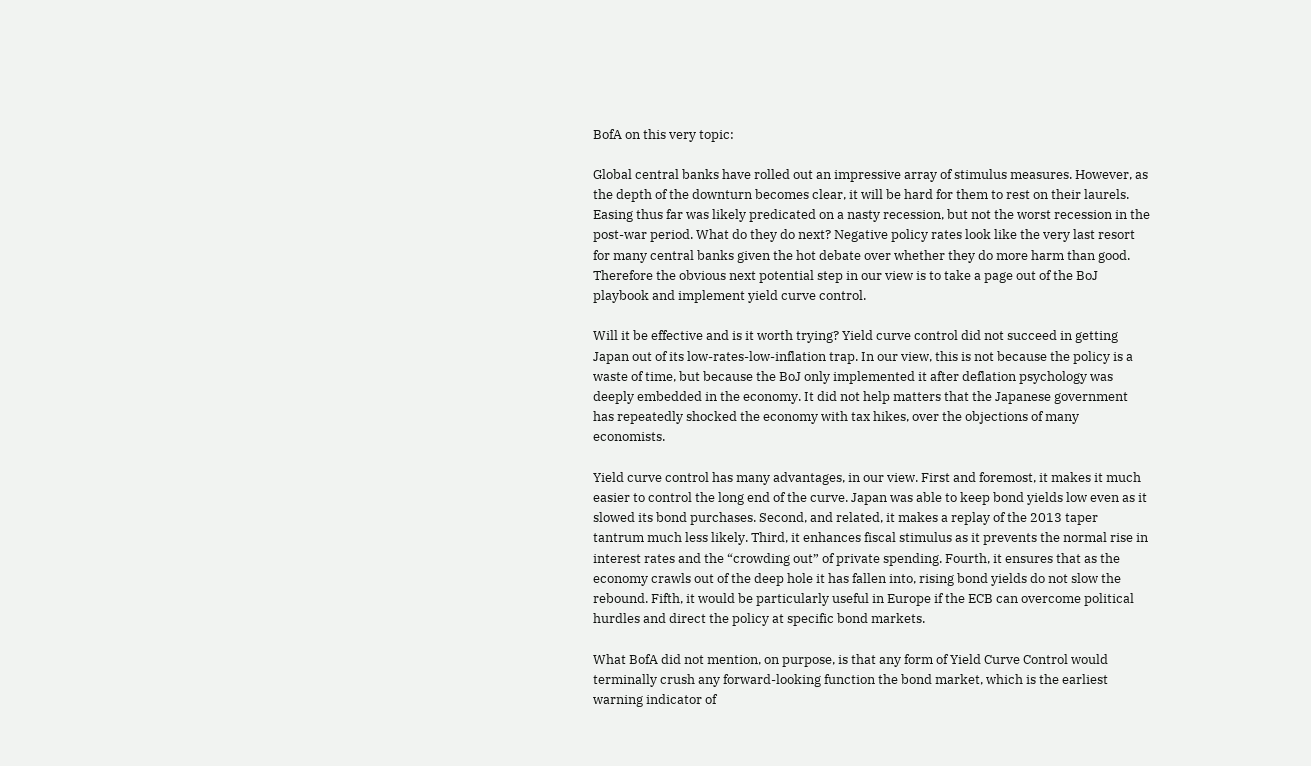BofA on this very topic:

Global central banks have rolled out an impressive array of stimulus measures. However, as the depth of the downturn becomes clear, it will be hard for them to rest on their laurels. Easing thus far was likely predicated on a nasty recession, but not the worst recession in the post-war period. What do they do next? Negative policy rates look like the very last resort for many central banks given the hot debate over whether they do more harm than good. Therefore the obvious next potential step in our view is to take a page out of the BoJ playbook and implement yield curve control.

Will it be effective and is it worth trying? Yield curve control did not succeed in getting Japan out of its low-rates-low-inflation trap. In our view, this is not because the policy is a waste of time, but because the BoJ only implemented it after deflation psychology was deeply embedded in the economy. It did not help matters that the Japanese government has repeatedly shocked the economy with tax hikes, over the objections of many economists.

Yield curve control has many advantages, in our view. First and foremost, it makes it much easier to control the long end of the curve. Japan was able to keep bond yields low even as it slowed its bond purchases. Second, and related, it makes a replay of the 2013 taper tantrum much less likely. Third, it enhances fiscal stimulus as it prevents the normal rise in interest rates and the “crowding out” of private spending. Fourth, it ensures that as the economy crawls out of the deep hole it has fallen into, rising bond yields do not slow the rebound. Fifth, it would be particularly useful in Europe if the ECB can overcome political hurdles and direct the policy at specific bond markets.

What BofA did not mention, on purpose, is that any form of Yield Curve Control would terminally crush any forward-looking function the bond market, which is the earliest warning indicator of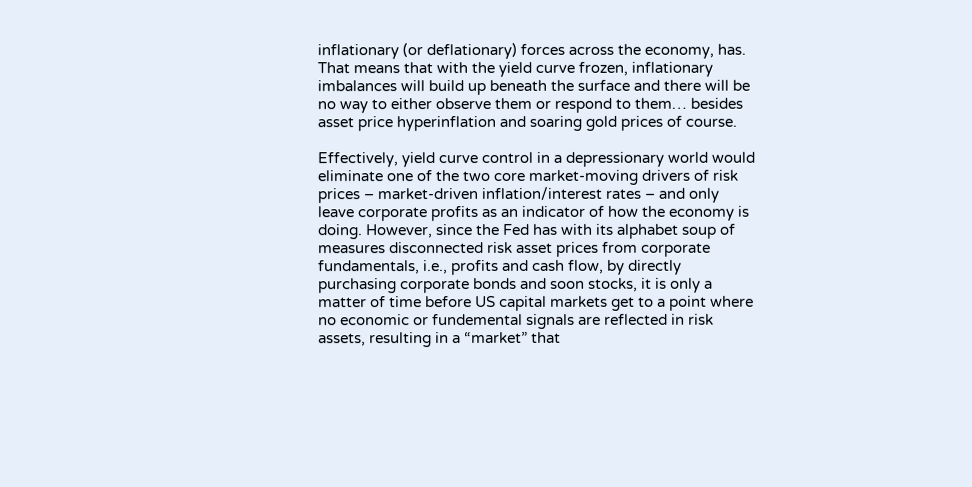inflationary (or deflationary) forces across the economy, has. That means that with the yield curve frozen, inflationary imbalances will build up beneath the surface and there will be no way to either observe them or respond to them… besides asset price hyperinflation and soaring gold prices of course.

Effectively, yield curve control in a depressionary world would eliminate one of the two core market-moving drivers of risk prices – market-driven inflation/interest rates – and only leave corporate profits as an indicator of how the economy is doing. However, since the Fed has with its alphabet soup of measures disconnected risk asset prices from corporate fundamentals, i.e., profits and cash flow, by directly purchasing corporate bonds and soon stocks, it is only a matter of time before US capital markets get to a point where no economic or fundemental signals are reflected in risk assets, resulting in a “market” that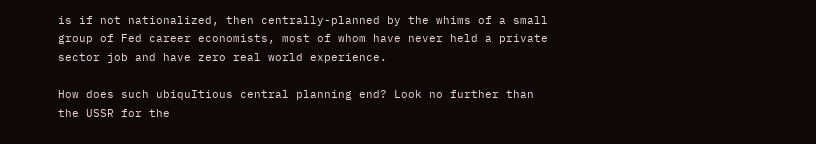is if not nationalized, then centrally-planned by the whims of a small group of Fed career economists, most of whom have never held a private sector job and have zero real world experience.

How does such ubiquItious central planning end? Look no further than the USSR for the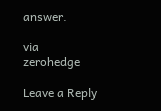answer.

via zerohedge

Leave a Reply